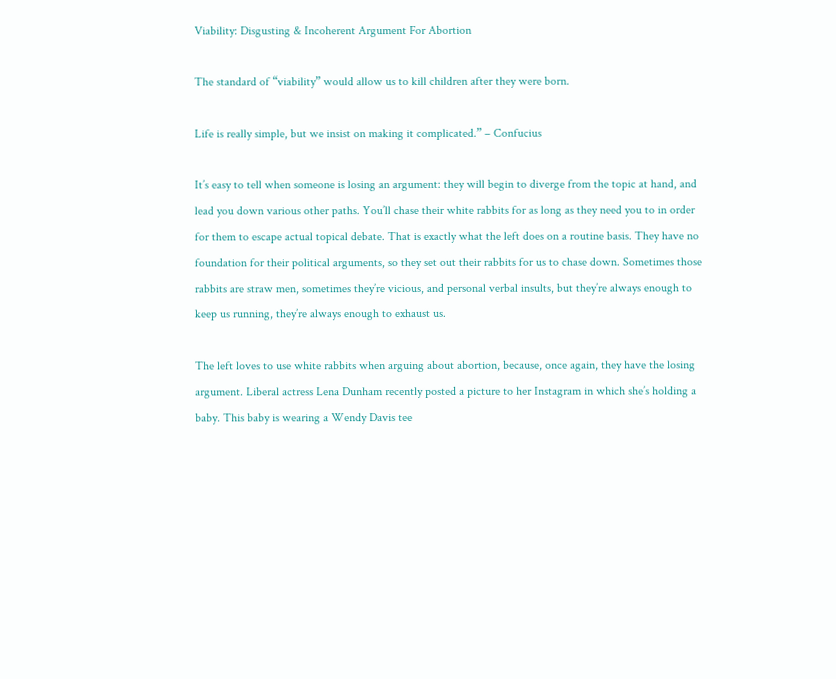Viability: Disgusting & Incoherent Argument For Abortion

The standard of “viability” would allow us to kill children after they were born.

Life is really simple, but we insist on making it complicated.” – Confucius

It’s easy to tell when someone is losing an argument: they will begin to diverge from the topic at hand, and lead you down various other paths. You’ll chase their white rabbits for as long as they need you to in order for them to escape actual topical debate. That is exactly what the left does on a routine basis. They have no foundation for their political arguments, so they set out their rabbits for us to chase down. Sometimes those rabbits are straw men, sometimes they’re vicious, and personal verbal insults, but they’re always enough to keep us running, they’re always enough to exhaust us.

The left loves to use white rabbits when arguing about abortion, because, once again, they have the losing argument. Liberal actress Lena Dunham recently posted a picture to her Instagram in which she’s holding a baby. This baby is wearing a Wendy Davis tee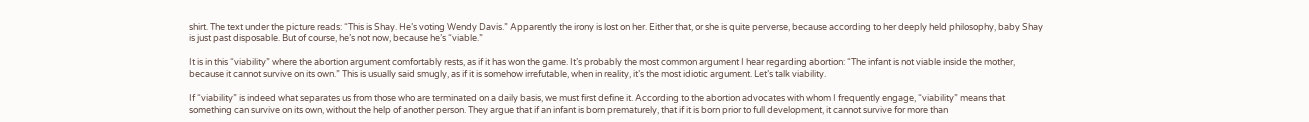shirt. The text under the picture reads: “This is Shay. He’s voting Wendy Davis.” Apparently the irony is lost on her. Either that, or she is quite perverse, because according to her deeply held philosophy, baby Shay is just past disposable. But of course, he’s not now, because he’s “viable.”

It is in this “viability” where the abortion argument comfortably rests, as if it has won the game. It’s probably the most common argument I hear regarding abortion: “The infant is not viable inside the mother, because it cannot survive on its own.” This is usually said smugly, as if it is somehow irrefutable, when in reality, it’s the most idiotic argument. Let’s talk viability.

If “viability” is indeed what separates us from those who are terminated on a daily basis, we must first define it. According to the abortion advocates with whom I frequently engage, “viability” means that something can survive on its own, without the help of another person. They argue that if an infant is born prematurely, that if it is born prior to full development, it cannot survive for more than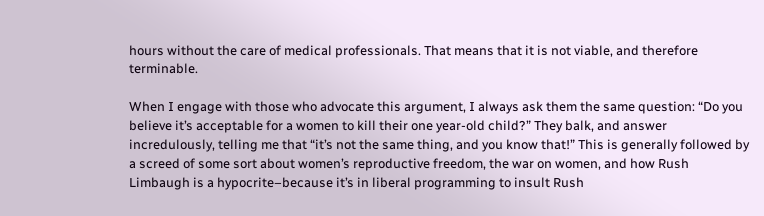hours without the care of medical professionals. That means that it is not viable, and therefore terminable.

When I engage with those who advocate this argument, I always ask them the same question: “Do you believe it’s acceptable for a women to kill their one year-old child?” They balk, and answer incredulously, telling me that “it’s not the same thing, and you know that!” This is generally followed by a screed of some sort about women’s reproductive freedom, the war on women, and how Rush Limbaugh is a hypocrite–because it’s in liberal programming to insult Rush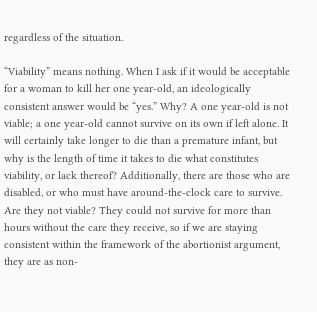regardless of the situation.

“Viability” means nothing. When I ask if it would be acceptable for a woman to kill her one year-old, an ideologically consistent answer would be “yes.” Why? A one year-old is not viable; a one year-old cannot survive on its own if left alone. It will certainly take longer to die than a premature infant, but why is the length of time it takes to die what constitutes viability, or lack thereof? Additionally, there are those who are disabled, or who must have around-the-clock care to survive. Are they not viable? They could not survive for more than hours without the care they receive, so if we are staying consistent within the framework of the abortionist argument, they are as non-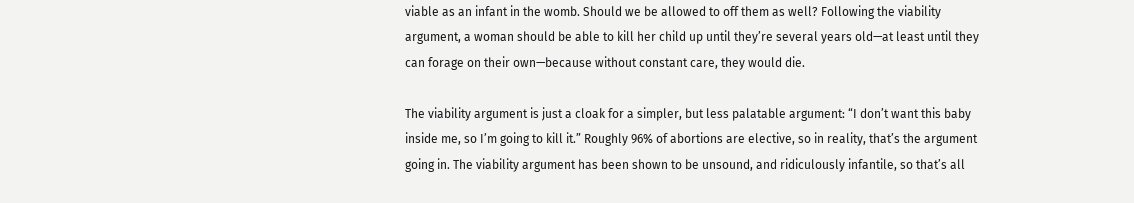viable as an infant in the womb. Should we be allowed to off them as well? Following the viability argument, a woman should be able to kill her child up until they’re several years old—at least until they can forage on their own—because without constant care, they would die.

The viability argument is just a cloak for a simpler, but less palatable argument: “I don’t want this baby inside me, so I’m going to kill it.” Roughly 96% of abortions are elective, so in reality, that’s the argument going in. The viability argument has been shown to be unsound, and ridiculously infantile, so that’s all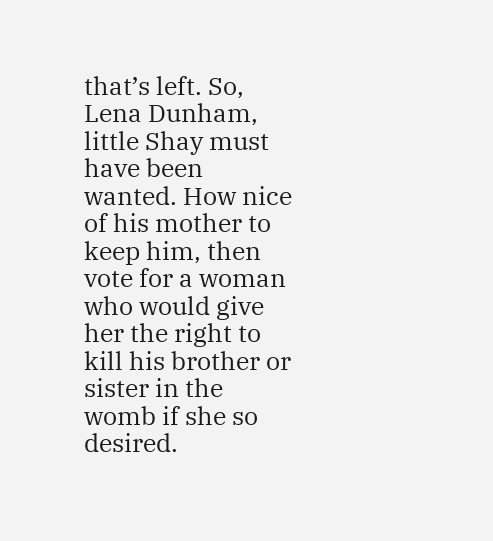that’s left. So, Lena Dunham, little Shay must have been wanted. How nice of his mother to keep him, then vote for a woman who would give her the right to kill his brother or sister in the womb if she so desired.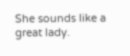She sounds like a great lady.